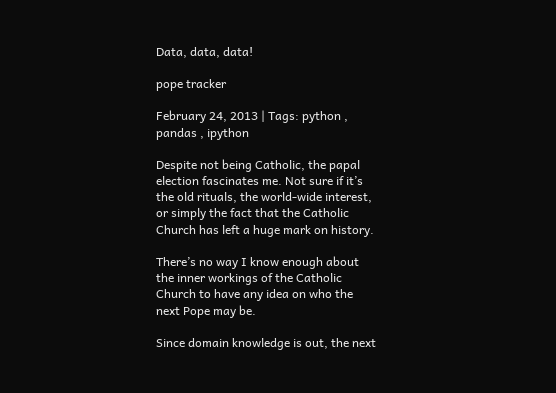Data, data, data!

pope tracker

February 24, 2013 | Tags: python , pandas , ipython

Despite not being Catholic, the papal election fascinates me. Not sure if it’s the old rituals, the world-wide interest, or simply the fact that the Catholic Church has left a huge mark on history.

There’s no way I know enough about the inner workings of the Catholic Church to have any idea on who the next Pope may be.

Since domain knowledge is out, the next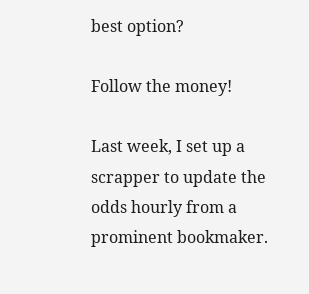best option?

Follow the money!

Last week, I set up a scrapper to update the odds hourly from a prominent bookmaker.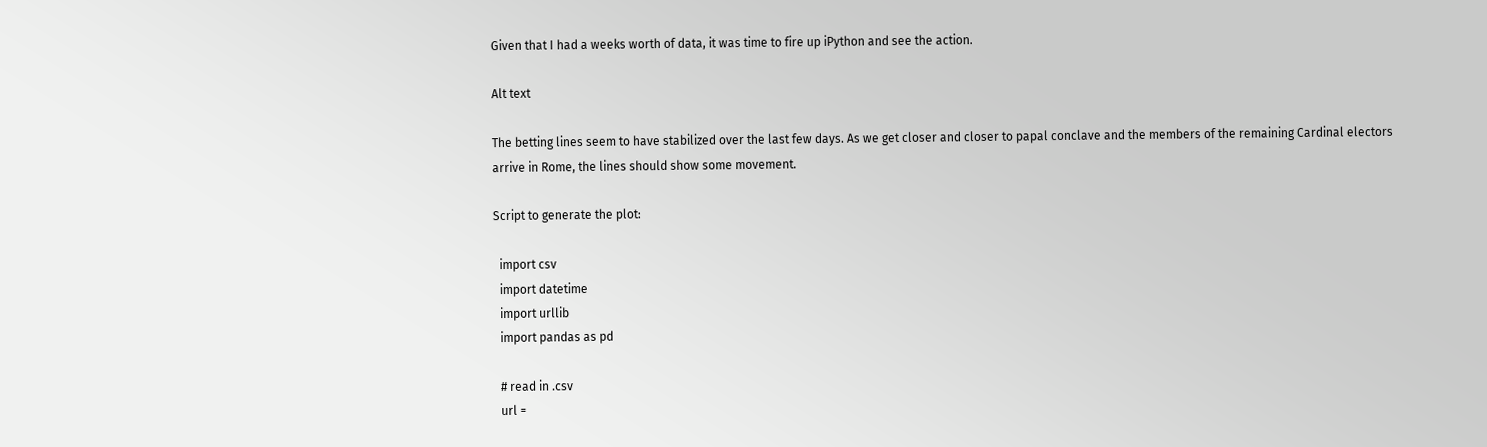Given that I had a weeks worth of data, it was time to fire up iPython and see the action.

Alt text

The betting lines seem to have stabilized over the last few days. As we get closer and closer to papal conclave and the members of the remaining Cardinal electors arrive in Rome, the lines should show some movement.

Script to generate the plot:

  import csv
  import datetime
  import urllib
  import pandas as pd

  # read in .csv
  url =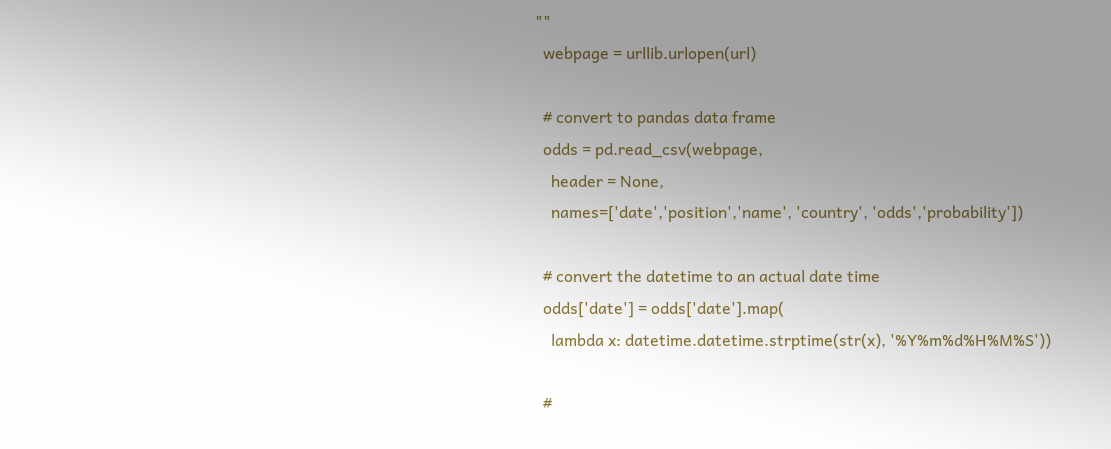""
  webpage = urllib.urlopen(url)

  # convert to pandas data frame
  odds = pd.read_csv(webpage,
    header = None,
    names=['date','position','name', 'country', 'odds','probability'])

  # convert the datetime to an actual date time
  odds['date'] = odds['date'].map(
    lambda x: datetime.datetime.strptime(str(x), '%Y%m%d%H%M%S'))

  #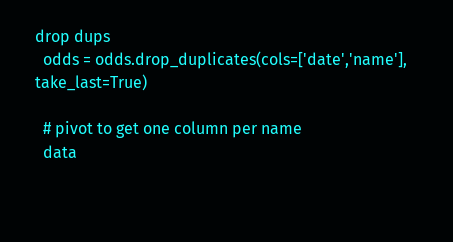drop dups
  odds = odds.drop_duplicates(cols=['date','name'], take_last=True)

  # pivot to get one column per name
  data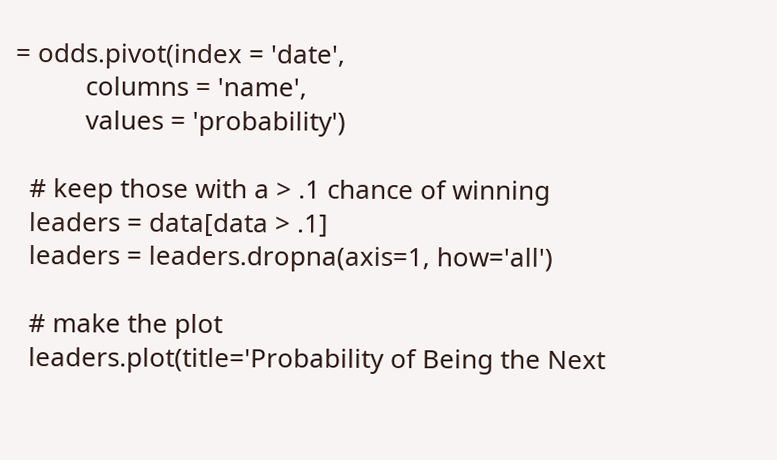= odds.pivot(index = 'date',
          columns = 'name',
          values = 'probability')

  # keep those with a > .1 chance of winning
  leaders = data[data > .1]
  leaders = leaders.dropna(axis=1, how='all')

  # make the plot
  leaders.plot(title='Probability of Being the Next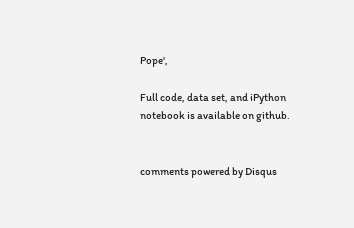Pope',

Full code, data set, and iPython notebook is available on github.


comments powered by Disqus